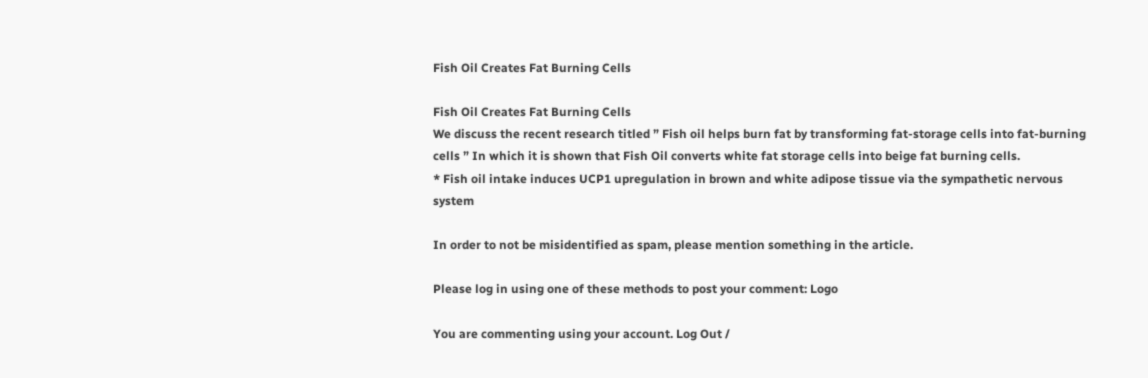Fish Oil Creates Fat Burning Cells

Fish Oil Creates Fat Burning Cells
We discuss the recent research titled ” Fish oil helps burn fat by transforming fat-storage cells into fat-burning cells ” In which it is shown that Fish Oil converts white fat storage cells into beige fat burning cells.
* Fish oil intake induces UCP1 upregulation in brown and white adipose tissue via the sympathetic nervous system

In order to not be misidentified as spam, please mention something in the article.

Please log in using one of these methods to post your comment: Logo

You are commenting using your account. Log Out /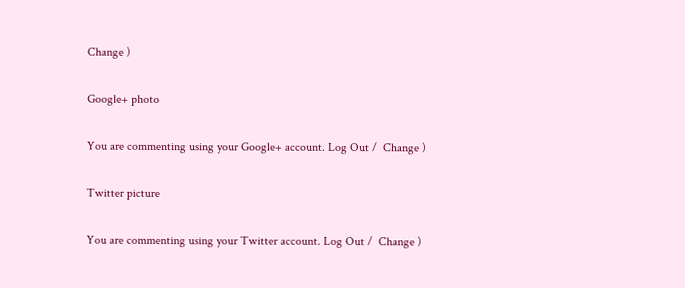Change )

Google+ photo

You are commenting using your Google+ account. Log Out /  Change )

Twitter picture

You are commenting using your Twitter account. Log Out /  Change )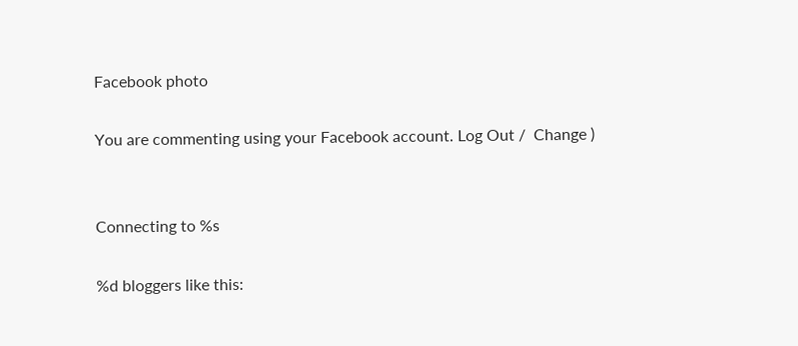Facebook photo

You are commenting using your Facebook account. Log Out /  Change )


Connecting to %s

%d bloggers like this: